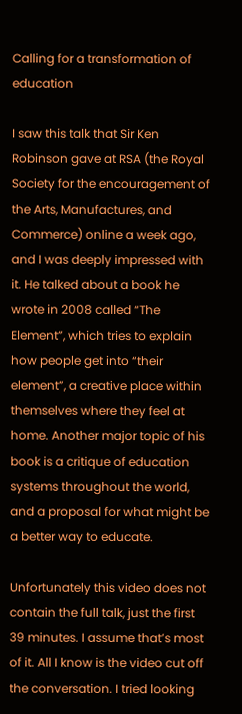Calling for a transformation of education

I saw this talk that Sir Ken Robinson gave at RSA (the Royal Society for the encouragement of the Arts, Manufactures, and Commerce) online a week ago, and I was deeply impressed with it. He talked about a book he wrote in 2008 called “The Element”, which tries to explain how people get into “their element”, a creative place within themselves where they feel at home. Another major topic of his book is a critique of education systems throughout the world, and a proposal for what might be a better way to educate.

Unfortunately this video does not contain the full talk, just the first 39 minutes. I assume that’s most of it. All I know is the video cut off the conversation. I tried looking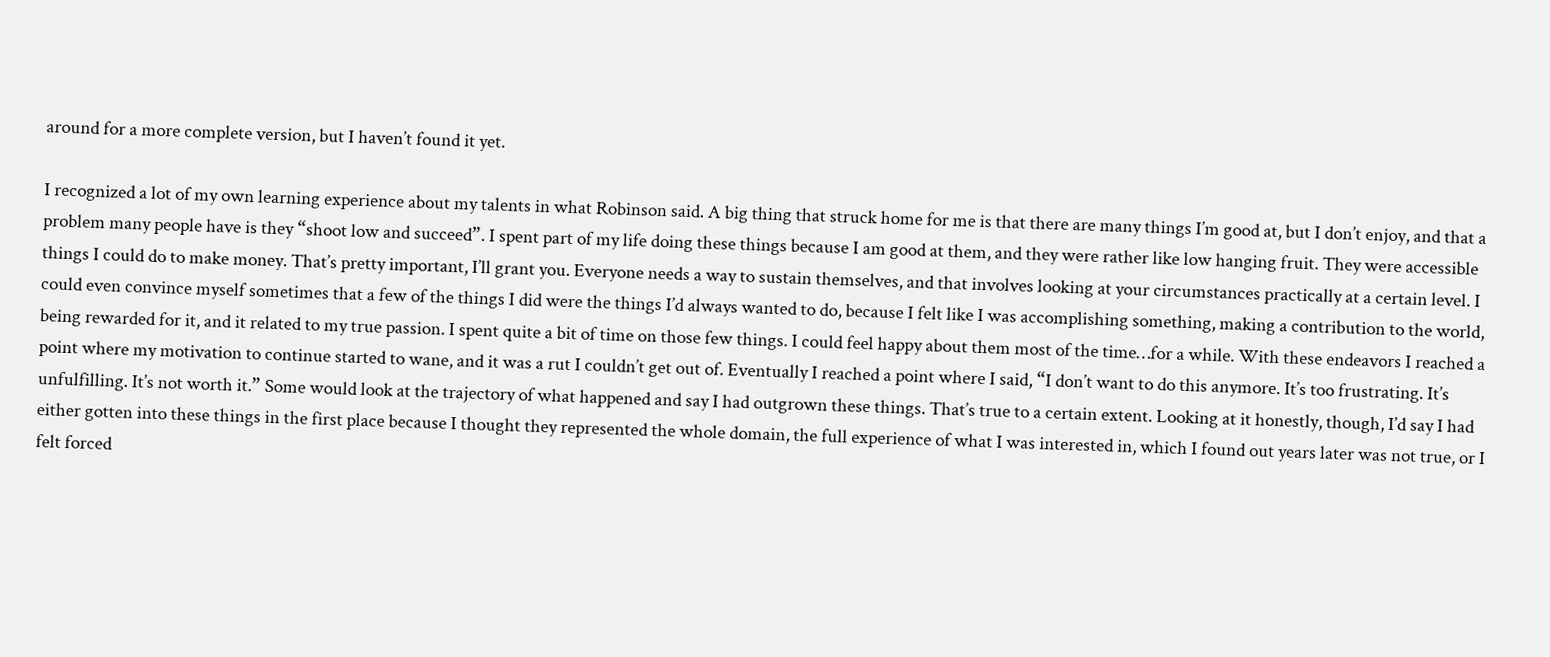around for a more complete version, but I haven’t found it yet.

I recognized a lot of my own learning experience about my talents in what Robinson said. A big thing that struck home for me is that there are many things I’m good at, but I don’t enjoy, and that a problem many people have is they “shoot low and succeed”. I spent part of my life doing these things because I am good at them, and they were rather like low hanging fruit. They were accessible things I could do to make money. That’s pretty important, I’ll grant you. Everyone needs a way to sustain themselves, and that involves looking at your circumstances practically at a certain level. I could even convince myself sometimes that a few of the things I did were the things I’d always wanted to do, because I felt like I was accomplishing something, making a contribution to the world, being rewarded for it, and it related to my true passion. I spent quite a bit of time on those few things. I could feel happy about them most of the time…for a while. With these endeavors I reached a point where my motivation to continue started to wane, and it was a rut I couldn’t get out of. Eventually I reached a point where I said, “I don’t want to do this anymore. It’s too frustrating. It’s unfulfilling. It’s not worth it.” Some would look at the trajectory of what happened and say I had outgrown these things. That’s true to a certain extent. Looking at it honestly, though, I’d say I had either gotten into these things in the first place because I thought they represented the whole domain, the full experience of what I was interested in, which I found out years later was not true, or I felt forced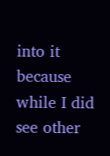into it because while I did see other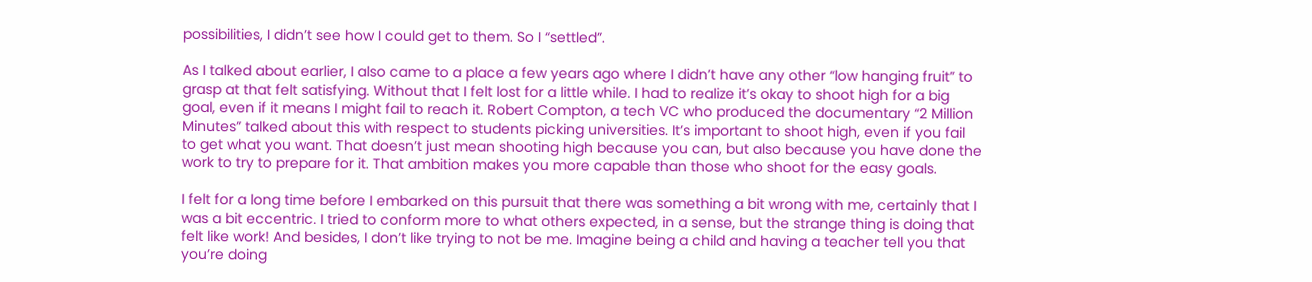possibilities, I didn’t see how I could get to them. So I “settled”.

As I talked about earlier, I also came to a place a few years ago where I didn’t have any other “low hanging fruit” to grasp at that felt satisfying. Without that I felt lost for a little while. I had to realize it’s okay to shoot high for a big goal, even if it means I might fail to reach it. Robert Compton, a tech VC who produced the documentary “2 Million Minutes” talked about this with respect to students picking universities. It’s important to shoot high, even if you fail to get what you want. That doesn’t just mean shooting high because you can, but also because you have done the work to try to prepare for it. That ambition makes you more capable than those who shoot for the easy goals.

I felt for a long time before I embarked on this pursuit that there was something a bit wrong with me, certainly that I was a bit eccentric. I tried to conform more to what others expected, in a sense, but the strange thing is doing that felt like work! And besides, I don’t like trying to not be me. Imagine being a child and having a teacher tell you that you’re doing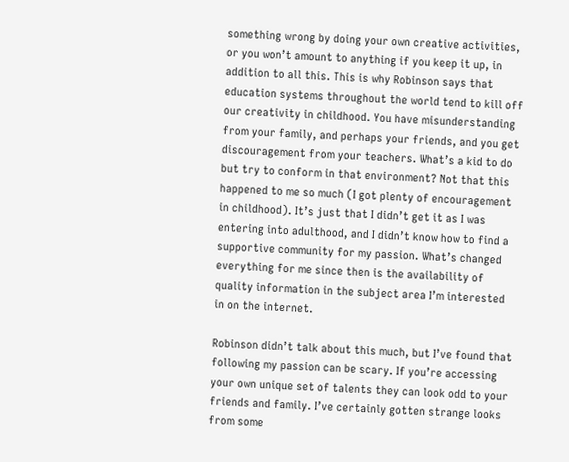something wrong by doing your own creative activities, or you won’t amount to anything if you keep it up, in addition to all this. This is why Robinson says that education systems throughout the world tend to kill off our creativity in childhood. You have misunderstanding from your family, and perhaps your friends, and you get discouragement from your teachers. What’s a kid to do but try to conform in that environment? Not that this happened to me so much (I got plenty of encouragement in childhood). It’s just that I didn’t get it as I was entering into adulthood, and I didn’t know how to find a supportive community for my passion. What’s changed everything for me since then is the availability of quality information in the subject area I’m interested in on the internet.

Robinson didn’t talk about this much, but I’ve found that following my passion can be scary. If you’re accessing your own unique set of talents they can look odd to your friends and family. I’ve certainly gotten strange looks from some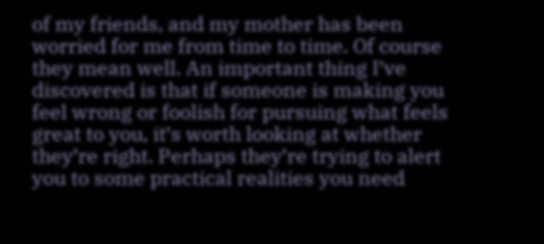of my friends, and my mother has been worried for me from time to time. Of course they mean well. An important thing I’ve discovered is that if someone is making you feel wrong or foolish for pursuing what feels great to you, it’s worth looking at whether they’re right. Perhaps they’re trying to alert you to some practical realities you need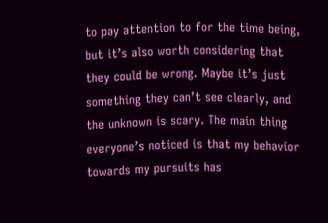to pay attention to for the time being, but it’s also worth considering that they could be wrong. Maybe it’s just something they can’t see clearly, and the unknown is scary. The main thing everyone’s noticed is that my behavior towards my pursuits has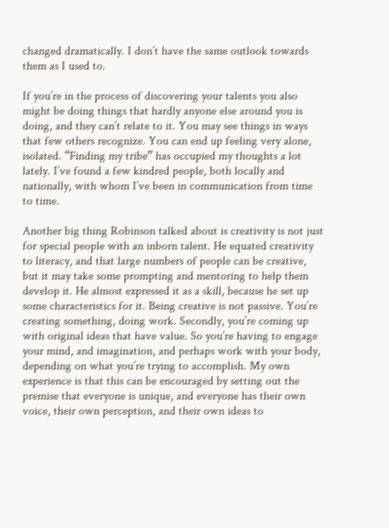changed dramatically. I don’t have the same outlook towards them as I used to.

If you’re in the process of discovering your talents you also might be doing things that hardly anyone else around you is doing, and they can’t relate to it. You may see things in ways that few others recognize. You can end up feeling very alone, isolated. “Finding my tribe” has occupied my thoughts a lot lately. I’ve found a few kindred people, both locally and nationally, with whom I’ve been in communication from time to time.

Another big thing Robinson talked about is creativity is not just for special people with an inborn talent. He equated creativity to literacy, and that large numbers of people can be creative, but it may take some prompting and mentoring to help them develop it. He almost expressed it as a skill, because he set up some characteristics for it. Being creative is not passive. You’re creating something, doing work. Secondly, you’re coming up with original ideas that have value. So you’re having to engage your mind, and imagination, and perhaps work with your body, depending on what you’re trying to accomplish. My own experience is that this can be encouraged by setting out the premise that everyone is unique, and everyone has their own voice, their own perception, and their own ideas to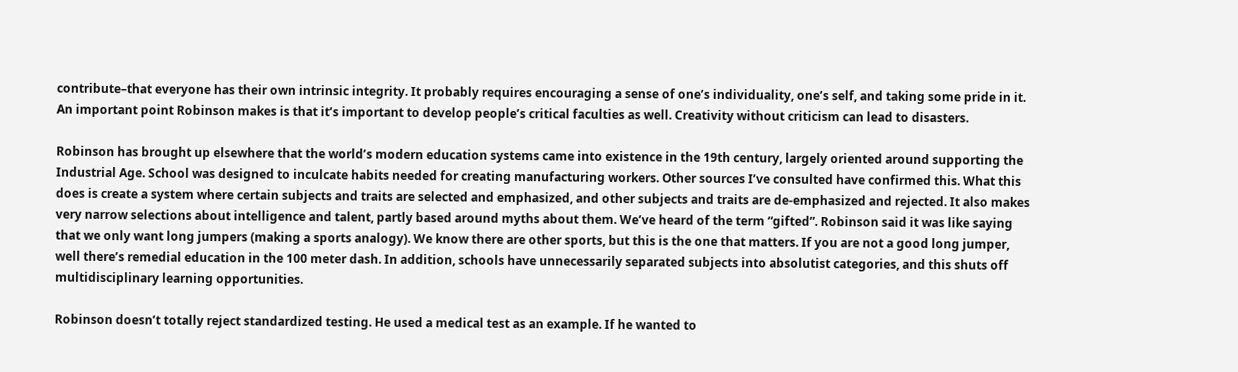contribute–that everyone has their own intrinsic integrity. It probably requires encouraging a sense of one’s individuality, one’s self, and taking some pride in it. An important point Robinson makes is that it’s important to develop people’s critical faculties as well. Creativity without criticism can lead to disasters.

Robinson has brought up elsewhere that the world’s modern education systems came into existence in the 19th century, largely oriented around supporting the Industrial Age. School was designed to inculcate habits needed for creating manufacturing workers. Other sources I’ve consulted have confirmed this. What this does is create a system where certain subjects and traits are selected and emphasized, and other subjects and traits are de-emphasized and rejected. It also makes very narrow selections about intelligence and talent, partly based around myths about them. We’ve heard of the term “gifted”. Robinson said it was like saying that we only want long jumpers (making a sports analogy). We know there are other sports, but this is the one that matters. If you are not a good long jumper, well there’s remedial education in the 100 meter dash. In addition, schools have unnecessarily separated subjects into absolutist categories, and this shuts off multidisciplinary learning opportunities.

Robinson doesn’t totally reject standardized testing. He used a medical test as an example. If he wanted to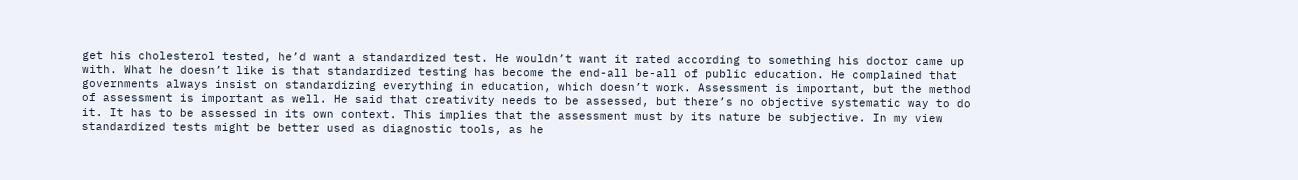get his cholesterol tested, he’d want a standardized test. He wouldn’t want it rated according to something his doctor came up with. What he doesn’t like is that standardized testing has become the end-all be-all of public education. He complained that governments always insist on standardizing everything in education, which doesn’t work. Assessment is important, but the method of assessment is important as well. He said that creativity needs to be assessed, but there’s no objective systematic way to do it. It has to be assessed in its own context. This implies that the assessment must by its nature be subjective. In my view standardized tests might be better used as diagnostic tools, as he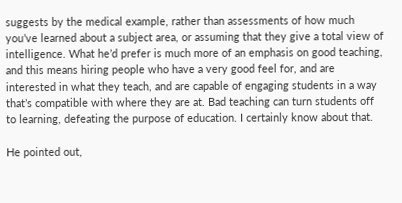suggests by the medical example, rather than assessments of how much you’ve learned about a subject area, or assuming that they give a total view of intelligence. What he’d prefer is much more of an emphasis on good teaching, and this means hiring people who have a very good feel for, and are interested in what they teach, and are capable of engaging students in a way that’s compatible with where they are at. Bad teaching can turn students off to learning, defeating the purpose of education. I certainly know about that.

He pointed out,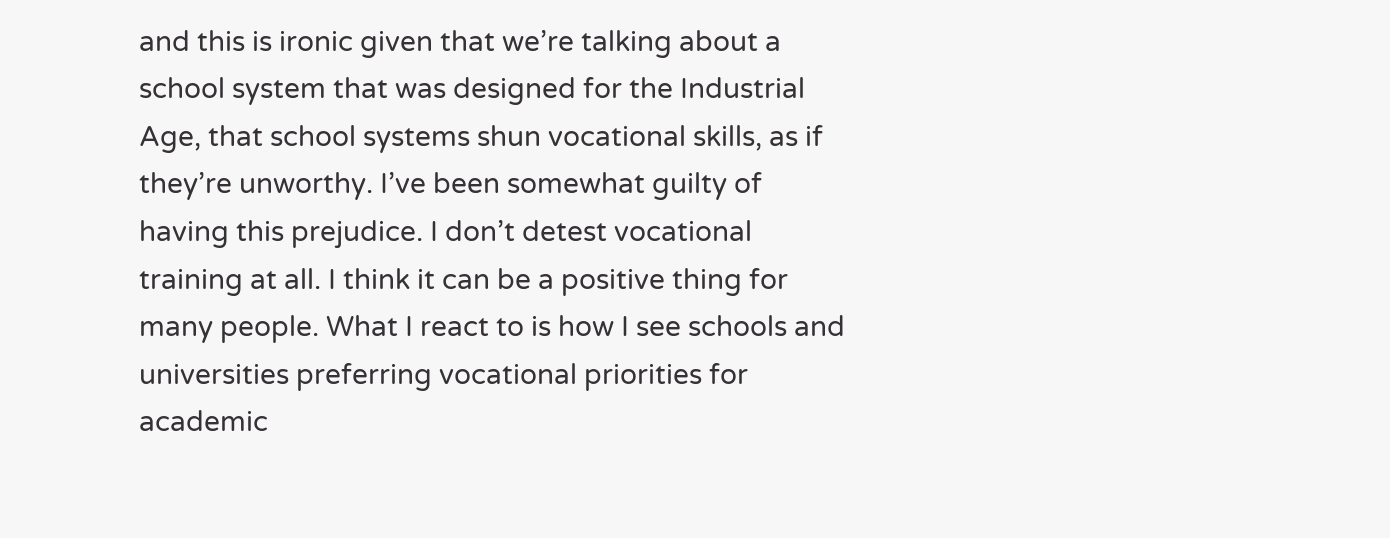and this is ironic given that we’re talking about a school system that was designed for the Industrial Age, that school systems shun vocational skills, as if they’re unworthy. I’ve been somewhat guilty of having this prejudice. I don’t detest vocational training at all. I think it can be a positive thing for many people. What I react to is how I see schools and universities preferring vocational priorities for academic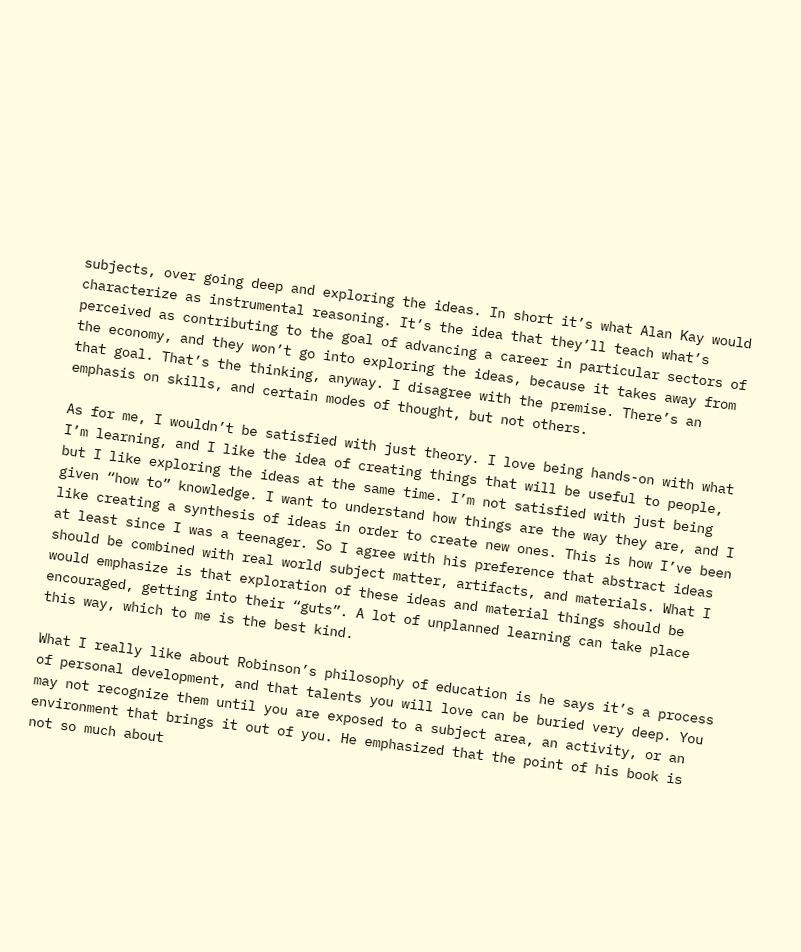subjects, over going deep and exploring the ideas. In short it’s what Alan Kay would characterize as instrumental reasoning. It’s the idea that they’ll teach what’s perceived as contributing to the goal of advancing a career in particular sectors of the economy, and they won’t go into exploring the ideas, because it takes away from that goal. That’s the thinking, anyway. I disagree with the premise. There’s an emphasis on skills, and certain modes of thought, but not others.

As for me, I wouldn’t be satisfied with just theory. I love being hands-on with what I’m learning, and I like the idea of creating things that will be useful to people, but I like exploring the ideas at the same time. I’m not satisfied with just being given “how to” knowledge. I want to understand how things are the way they are, and I like creating a synthesis of ideas in order to create new ones. This is how I’ve been at least since I was a teenager. So I agree with his preference that abstract ideas should be combined with real world subject matter, artifacts, and materials. What I would emphasize is that exploration of these ideas and material things should be encouraged, getting into their “guts”. A lot of unplanned learning can take place this way, which to me is the best kind.

What I really like about Robinson’s philosophy of education is he says it’s a process of personal development, and that talents you will love can be buried very deep. You may not recognize them until you are exposed to a subject area, an activity, or an environment that brings it out of you. He emphasized that the point of his book is not so much about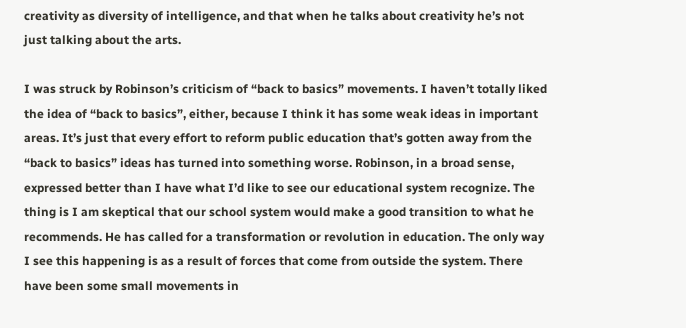creativity as diversity of intelligence, and that when he talks about creativity he’s not just talking about the arts.

I was struck by Robinson’s criticism of “back to basics” movements. I haven’t totally liked the idea of “back to basics”, either, because I think it has some weak ideas in important areas. It’s just that every effort to reform public education that’s gotten away from the “back to basics” ideas has turned into something worse. Robinson, in a broad sense, expressed better than I have what I’d like to see our educational system recognize. The thing is I am skeptical that our school system would make a good transition to what he recommends. He has called for a transformation or revolution in education. The only way I see this happening is as a result of forces that come from outside the system. There have been some small movements in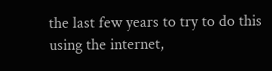the last few years to try to do this using the internet,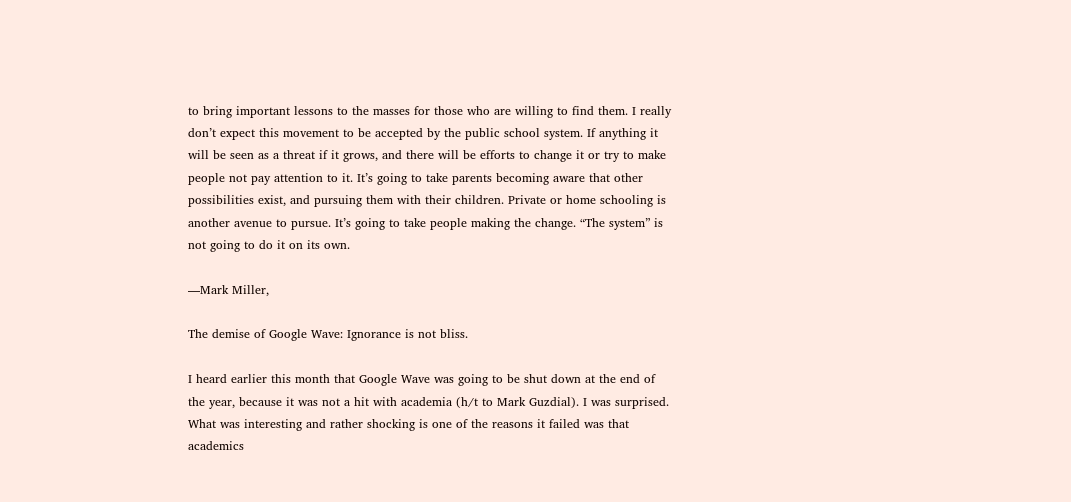to bring important lessons to the masses for those who are willing to find them. I really don’t expect this movement to be accepted by the public school system. If anything it will be seen as a threat if it grows, and there will be efforts to change it or try to make people not pay attention to it. It’s going to take parents becoming aware that other possibilities exist, and pursuing them with their children. Private or home schooling is another avenue to pursue. It’s going to take people making the change. “The system” is not going to do it on its own.

—Mark Miller,

The demise of Google Wave: Ignorance is not bliss.

I heard earlier this month that Google Wave was going to be shut down at the end of the year, because it was not a hit with academia (h/t to Mark Guzdial). I was surprised. What was interesting and rather shocking is one of the reasons it failed was that academics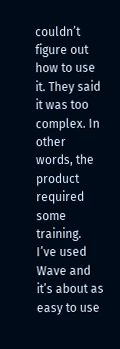couldn’t figure out how to use it. They said it was too complex. In other words, the product required some training. I’ve used Wave and it’s about as easy to use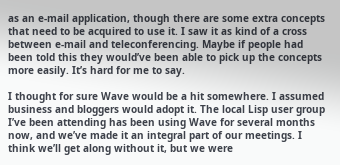as an e-mail application, though there are some extra concepts that need to be acquired to use it. I saw it as kind of a cross between e-mail and teleconferencing. Maybe if people had been told this they would’ve been able to pick up the concepts more easily. It’s hard for me to say.

I thought for sure Wave would be a hit somewhere. I assumed business and bloggers would adopt it. The local Lisp user group I’ve been attending has been using Wave for several months now, and we’ve made it an integral part of our meetings. I think we’ll get along without it, but we were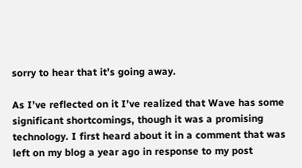sorry to hear that it’s going away.

As I’ve reflected on it I’ve realized that Wave has some significant shortcomings, though it was a promising technology. I first heard about it in a comment that was left on my blog a year ago in response to my post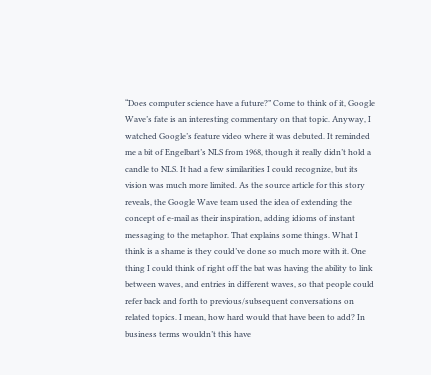“Does computer science have a future?” Come to think of it, Google Wave’s fate is an interesting commentary on that topic. Anyway, I watched Google’s feature video where it was debuted. It reminded me a bit of Engelbart’s NLS from 1968, though it really didn’t hold a candle to NLS. It had a few similarities I could recognize, but its vision was much more limited. As the source article for this story reveals, the Google Wave team used the idea of extending the concept of e-mail as their inspiration, adding idioms of instant messaging to the metaphor. That explains some things. What I think is a shame is they could’ve done so much more with it. One thing I could think of right off the bat was having the ability to link between waves, and entries in different waves, so that people could refer back and forth to previous/subsequent conversations on related topics. I mean, how hard would that have been to add? In business terms wouldn’t this have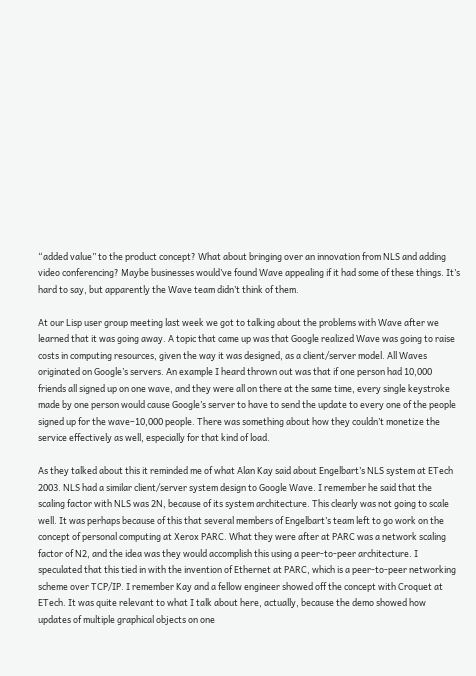“added value” to the product concept? What about bringing over an innovation from NLS and adding video conferencing? Maybe businesses would’ve found Wave appealing if it had some of these things. It’s hard to say, but apparently the Wave team didn’t think of them.

At our Lisp user group meeting last week we got to talking about the problems with Wave after we learned that it was going away. A topic that came up was that Google realized Wave was going to raise costs in computing resources, given the way it was designed, as a client/server model. All Waves originated on Google’s servers. An example I heard thrown out was that if one person had 10,000 friends all signed up on one wave, and they were all on there at the same time, every single keystroke made by one person would cause Google’s server to have to send the update to every one of the people signed up for the wave–10,000 people. There was something about how they couldn’t monetize the service effectively as well, especially for that kind of load.

As they talked about this it reminded me of what Alan Kay said about Engelbart’s NLS system at ETech 2003. NLS had a similar client/server system design to Google Wave. I remember he said that the scaling factor with NLS was 2N, because of its system architecture. This clearly was not going to scale well. It was perhaps because of this that several members of Engelbart’s team left to go work on the concept of personal computing at Xerox PARC. What they were after at PARC was a network scaling factor of N2, and the idea was they would accomplish this using a peer-to-peer architecture. I speculated that this tied in with the invention of Ethernet at PARC, which is a peer-to-peer networking scheme over TCP/IP. I remember Kay and a fellow engineer showed off the concept with Croquet at ETech. It was quite relevant to what I talk about here, actually, because the demo showed how updates of multiple graphical objects on one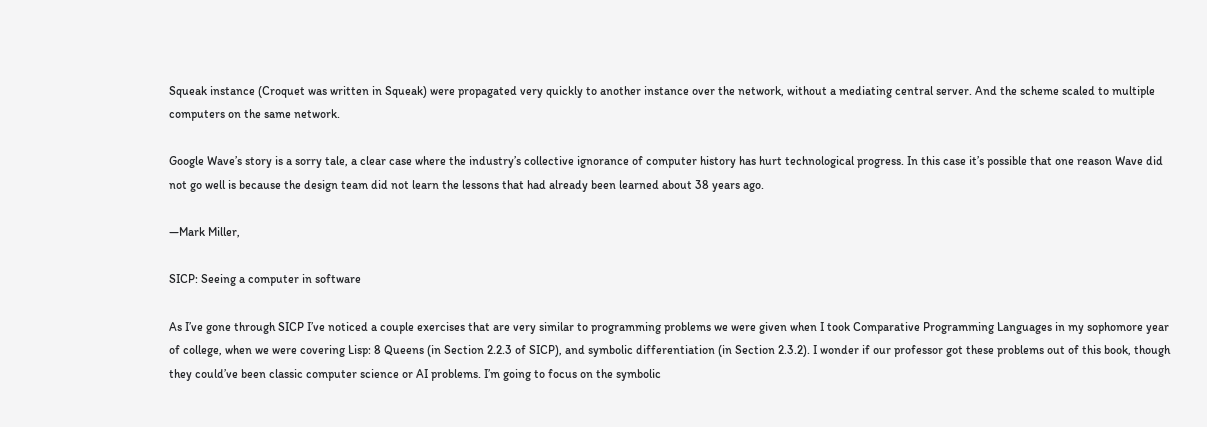Squeak instance (Croquet was written in Squeak) were propagated very quickly to another instance over the network, without a mediating central server. And the scheme scaled to multiple computers on the same network.

Google Wave’s story is a sorry tale, a clear case where the industry’s collective ignorance of computer history has hurt technological progress. In this case it’s possible that one reason Wave did not go well is because the design team did not learn the lessons that had already been learned about 38 years ago.

—Mark Miller,

SICP: Seeing a computer in software

As I’ve gone through SICP I’ve noticed a couple exercises that are very similar to programming problems we were given when I took Comparative Programming Languages in my sophomore year of college, when we were covering Lisp: 8 Queens (in Section 2.2.3 of SICP), and symbolic differentiation (in Section 2.3.2). I wonder if our professor got these problems out of this book, though they could’ve been classic computer science or AI problems. I’m going to focus on the symbolic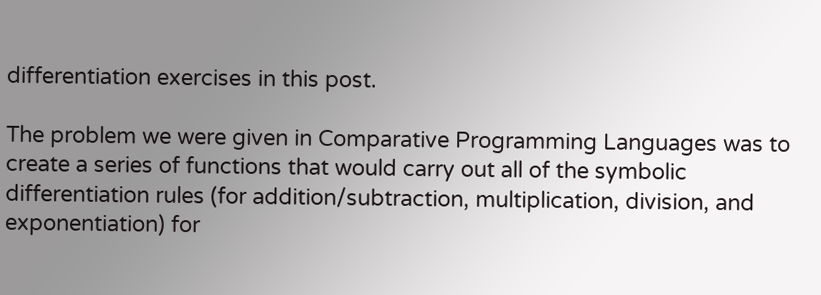differentiation exercises in this post.

The problem we were given in Comparative Programming Languages was to create a series of functions that would carry out all of the symbolic differentiation rules (for addition/subtraction, multiplication, division, and exponentiation) for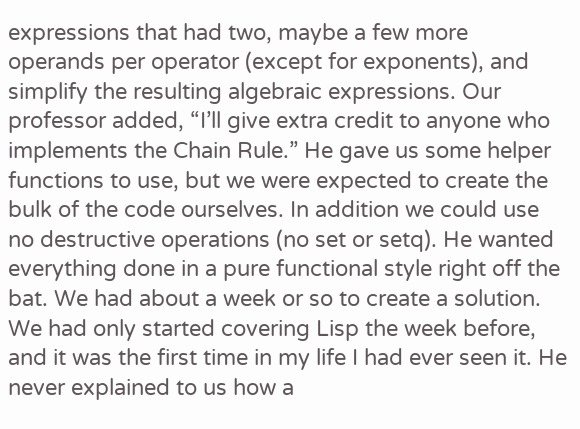expressions that had two, maybe a few more operands per operator (except for exponents), and simplify the resulting algebraic expressions. Our professor added, “I’ll give extra credit to anyone who implements the Chain Rule.” He gave us some helper functions to use, but we were expected to create the bulk of the code ourselves. In addition we could use no destructive operations (no set or setq). He wanted everything done in a pure functional style right off the bat. We had about a week or so to create a solution. We had only started covering Lisp the week before, and it was the first time in my life I had ever seen it. He never explained to us how a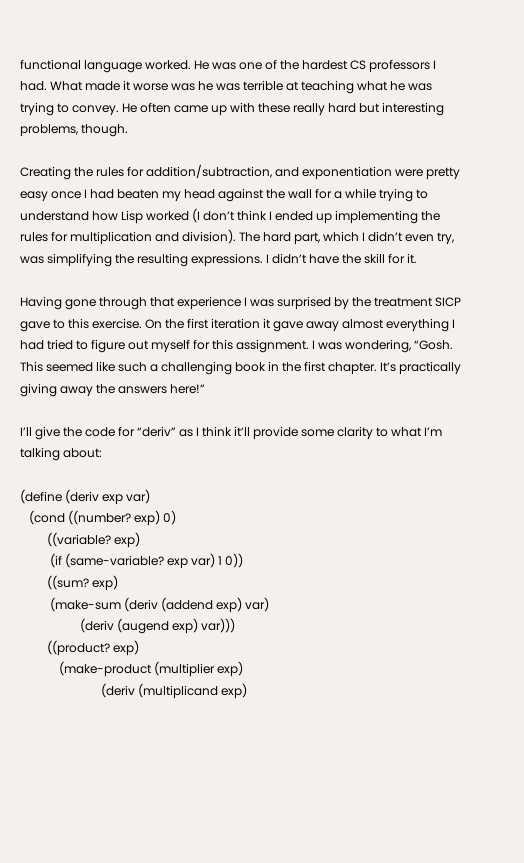functional language worked. He was one of the hardest CS professors I had. What made it worse was he was terrible at teaching what he was trying to convey. He often came up with these really hard but interesting problems, though.

Creating the rules for addition/subtraction, and exponentiation were pretty easy once I had beaten my head against the wall for a while trying to understand how Lisp worked (I don’t think I ended up implementing the rules for multiplication and division). The hard part, which I didn’t even try, was simplifying the resulting expressions. I didn’t have the skill for it.

Having gone through that experience I was surprised by the treatment SICP gave to this exercise. On the first iteration it gave away almost everything I had tried to figure out myself for this assignment. I was wondering, “Gosh. This seemed like such a challenging book in the first chapter. It’s practically giving away the answers here!”

I’ll give the code for “deriv” as I think it’ll provide some clarity to what I’m talking about:

(define (deriv exp var)
   (cond ((number? exp) 0)
         ((variable? exp)
          (if (same-variable? exp var) 1 0))
         ((sum? exp)
          (make-sum (deriv (addend exp) var)
                    (deriv (augend exp) var)))
         ((product? exp)
             (make-product (multiplier exp)
                           (deriv (multiplicand exp)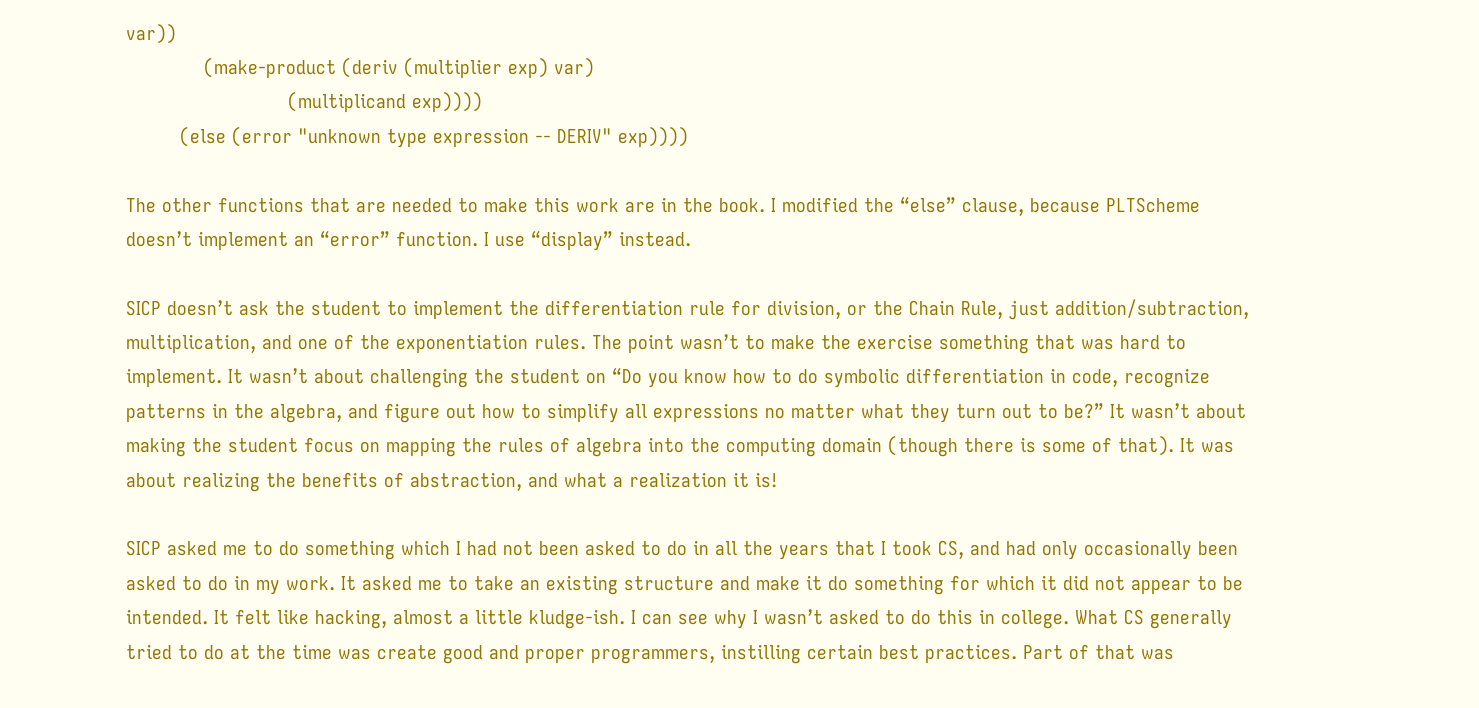var))
             (make-product (deriv (multiplier exp) var)
                           (multiplicand exp))))
         (else (error "unknown type expression -- DERIV" exp))))

The other functions that are needed to make this work are in the book. I modified the “else” clause, because PLTScheme doesn’t implement an “error” function. I use “display” instead.

SICP doesn’t ask the student to implement the differentiation rule for division, or the Chain Rule, just addition/subtraction, multiplication, and one of the exponentiation rules. The point wasn’t to make the exercise something that was hard to implement. It wasn’t about challenging the student on “Do you know how to do symbolic differentiation in code, recognize patterns in the algebra, and figure out how to simplify all expressions no matter what they turn out to be?” It wasn’t about making the student focus on mapping the rules of algebra into the computing domain (though there is some of that). It was about realizing the benefits of abstraction, and what a realization it is!

SICP asked me to do something which I had not been asked to do in all the years that I took CS, and had only occasionally been asked to do in my work. It asked me to take an existing structure and make it do something for which it did not appear to be intended. It felt like hacking, almost a little kludge-ish. I can see why I wasn’t asked to do this in college. What CS generally tried to do at the time was create good and proper programmers, instilling certain best practices. Part of that was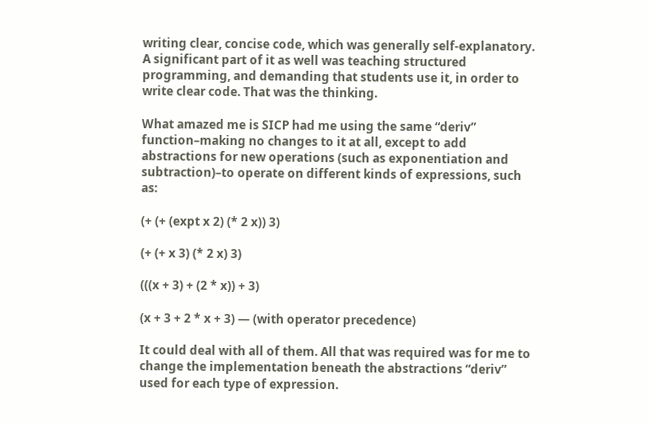writing clear, concise code, which was generally self-explanatory. A significant part of it as well was teaching structured programming, and demanding that students use it, in order to write clear code. That was the thinking.

What amazed me is SICP had me using the same “deriv” function–making no changes to it at all, except to add abstractions for new operations (such as exponentiation and subtraction)–to operate on different kinds of expressions, such as:

(+ (+ (expt x 2) (* 2 x)) 3)

(+ (+ x 3) (* 2 x) 3)

(((x + 3) + (2 * x)) + 3)

(x + 3 + 2 * x + 3) — (with operator precedence)

It could deal with all of them. All that was required was for me to change the implementation beneath the abstractions “deriv” used for each type of expression.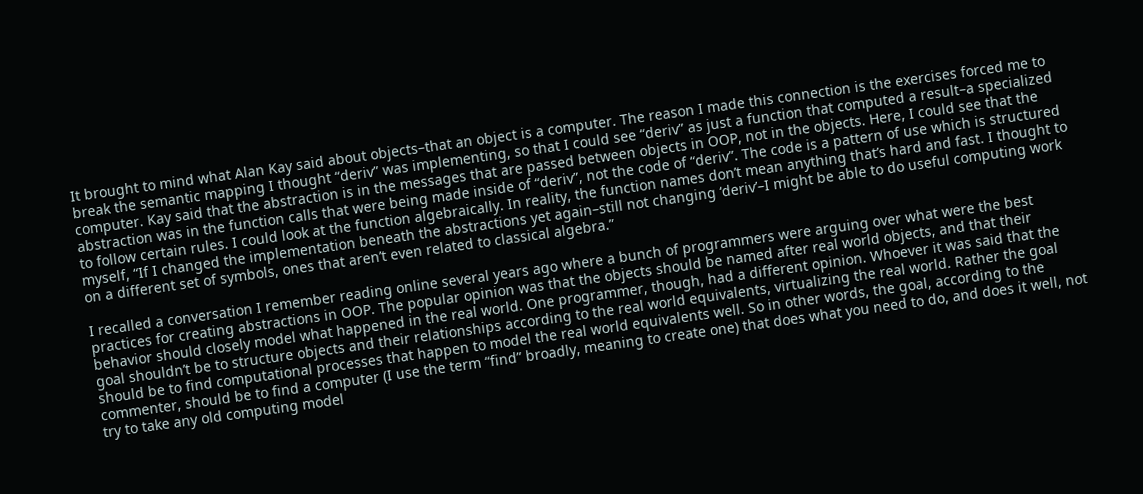It brought to mind what Alan Kay said about objects–that an object is a computer. The reason I made this connection is the exercises forced me to break the semantic mapping I thought “deriv” was implementing, so that I could see “deriv” as just a function that computed a result–a specialized computer. Kay said that the abstraction is in the messages that are passed between objects in OOP, not in the objects. Here, I could see that the abstraction was in the function calls that were being made inside of “deriv”, not the code of “deriv”. The code is a pattern of use which is structured to follow certain rules. I could look at the function algebraically. In reality, the function names don’t mean anything that’s hard and fast. I thought to myself, “If I changed the implementation beneath the abstractions yet again–still not changing ‘deriv’–I might be able to do useful computing work on a different set of symbols, ones that aren’t even related to classical algebra.”

I recalled a conversation I remember reading online several years ago where a bunch of programmers were arguing over what were the best practices for creating abstractions in OOP. The popular opinion was that the objects should be named after real world objects, and that their behavior should closely model what happened in the real world. One programmer, though, had a different opinion. Whoever it was said that the goal shouldn’t be to structure objects and their relationships according to the real world equivalents, virtualizing the real world. Rather the goal should be to find computational processes that happen to model the real world equivalents well. So in other words, the goal, according to the commenter, should be to find a computer (I use the term “find” broadly, meaning to create one) that does what you need to do, and does it well, not try to take any old computing model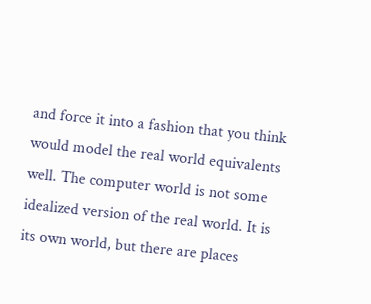and force it into a fashion that you think would model the real world equivalents well. The computer world is not some idealized version of the real world. It is its own world, but there are places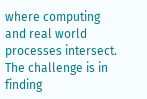where computing and real world processes intersect. The challenge is in finding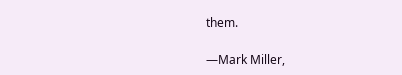them.

—Mark Miller,